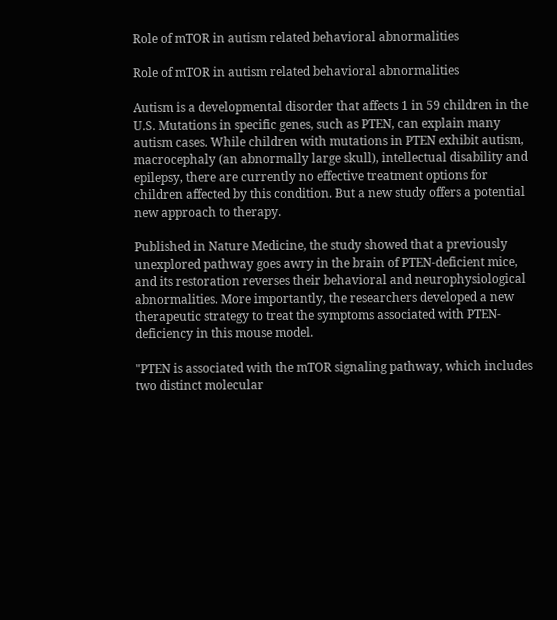Role of mTOR in autism related behavioral abnormalities

Role of mTOR in autism related behavioral abnormalities

Autism is a developmental disorder that affects 1 in 59 children in the U.S. Mutations in specific genes, such as PTEN, can explain many autism cases. While children with mutations in PTEN exhibit autism, macrocephaly (an abnormally large skull), intellectual disability and epilepsy, there are currently no effective treatment options for children affected by this condition. But a new study offers a potential new approach to therapy.

Published in Nature Medicine, the study showed that a previously unexplored pathway goes awry in the brain of PTEN-deficient mice, and its restoration reverses their behavioral and neurophysiological abnormalities. More importantly, the researchers developed a new therapeutic strategy to treat the symptoms associated with PTEN-deficiency in this mouse model.

"PTEN is associated with the mTOR signaling pathway, which includes two distinct molecular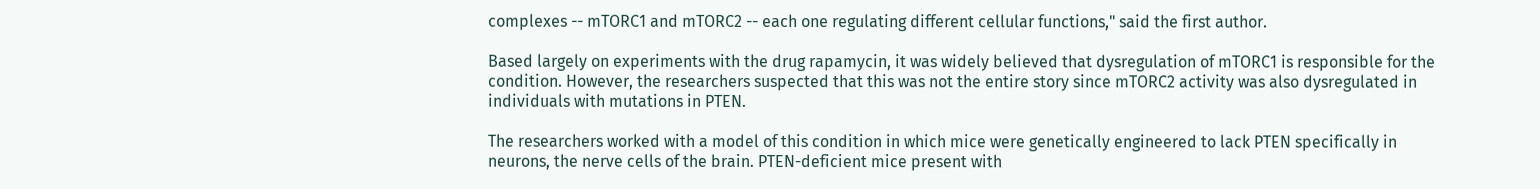complexes -- mTORC1 and mTORC2 -- each one regulating different cellular functions," said the first author.

Based largely on experiments with the drug rapamycin, it was widely believed that dysregulation of mTORC1 is responsible for the condition. However, the researchers suspected that this was not the entire story since mTORC2 activity was also dysregulated in individuals with mutations in PTEN.

The researchers worked with a model of this condition in which mice were genetically engineered to lack PTEN specifically in neurons, the nerve cells of the brain. PTEN-deficient mice present with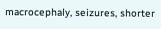macrocephaly, seizures, shorter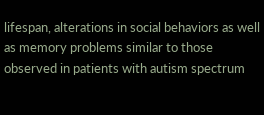lifespan, alterations in social behaviors as well as memory problems similar to those observed in patients with autism spectrum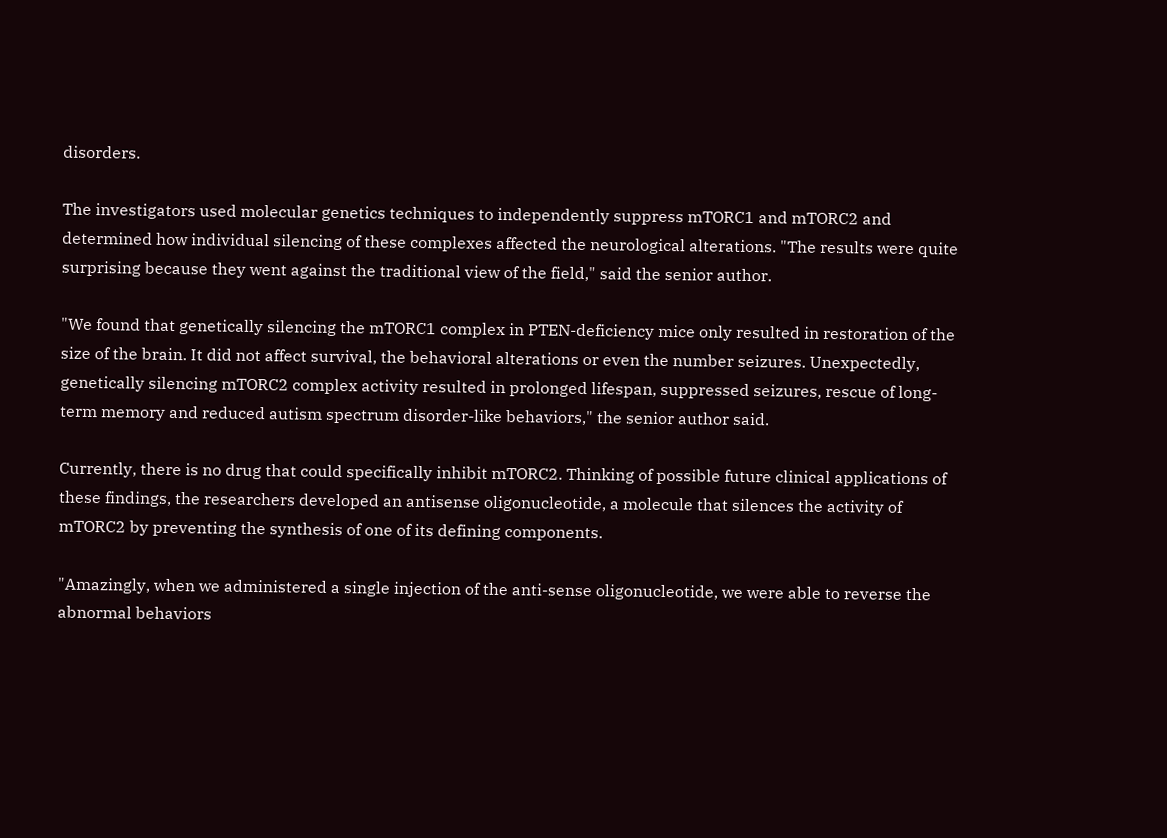disorders.

The investigators used molecular genetics techniques to independently suppress mTORC1 and mTORC2 and determined how individual silencing of these complexes affected the neurological alterations. "The results were quite surprising because they went against the traditional view of the field," said the senior author.

"We found that genetically silencing the mTORC1 complex in PTEN-deficiency mice only resulted in restoration of the size of the brain. It did not affect survival, the behavioral alterations or even the number seizures. Unexpectedly, genetically silencing mTORC2 complex activity resulted in prolonged lifespan, suppressed seizures, rescue of long-term memory and reduced autism spectrum disorder-like behaviors," the senior author said.

Currently, there is no drug that could specifically inhibit mTORC2. Thinking of possible future clinical applications of these findings, the researchers developed an antisense oligonucleotide, a molecule that silences the activity of mTORC2 by preventing the synthesis of one of its defining components.

"Amazingly, when we administered a single injection of the anti-sense oligonucleotide, we were able to reverse the abnormal behaviors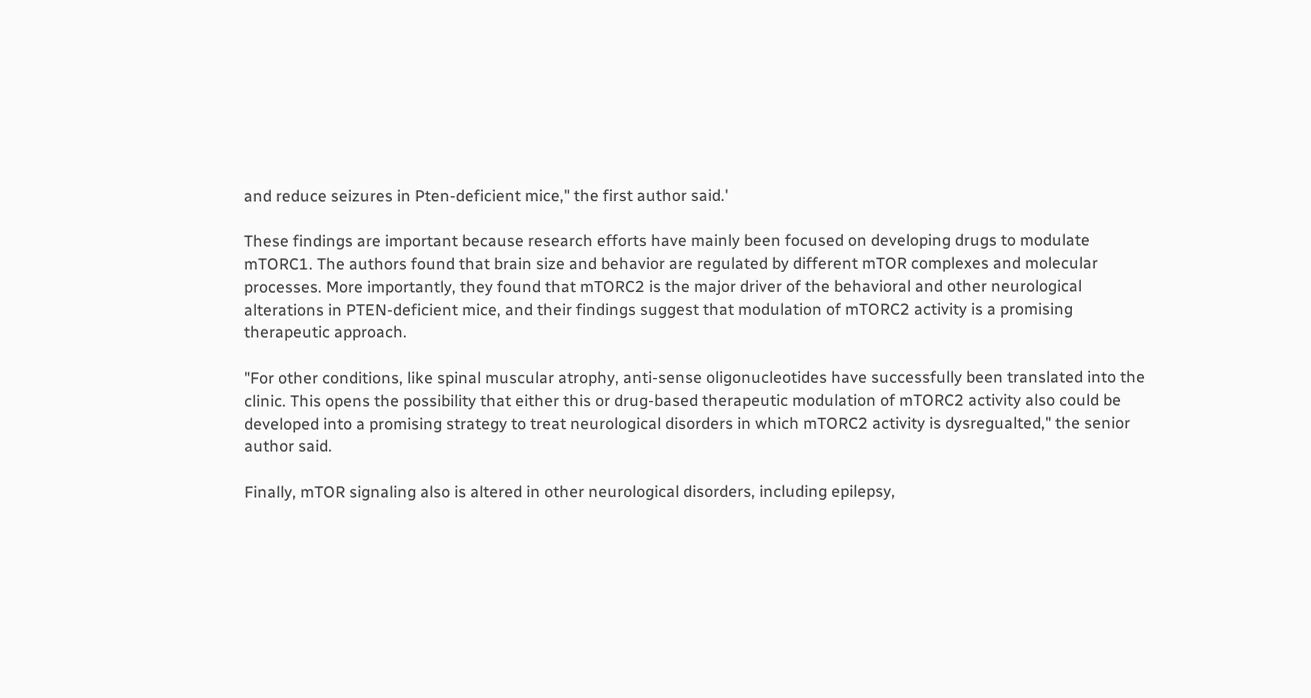and reduce seizures in Pten-deficient mice," the first author said.'

These findings are important because research efforts have mainly been focused on developing drugs to modulate mTORC1. The authors found that brain size and behavior are regulated by different mTOR complexes and molecular processes. More importantly, they found that mTORC2 is the major driver of the behavioral and other neurological alterations in PTEN-deficient mice, and their findings suggest that modulation of mTORC2 activity is a promising therapeutic approach.

"For other conditions, like spinal muscular atrophy, anti-sense oligonucleotides have successfully been translated into the clinic. This opens the possibility that either this or drug-based therapeutic modulation of mTORC2 activity also could be developed into a promising strategy to treat neurological disorders in which mTORC2 activity is dysregualted," the senior author said.

Finally, mTOR signaling also is altered in other neurological disorders, including epilepsy,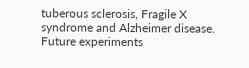tuberous sclerosis, Fragile X syndrome and Alzheimer disease. Future experiments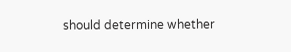should determine whether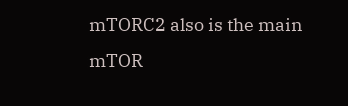mTORC2 also is the main mTOR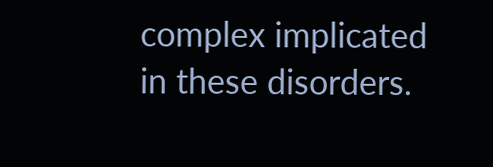complex implicated in these disorders.